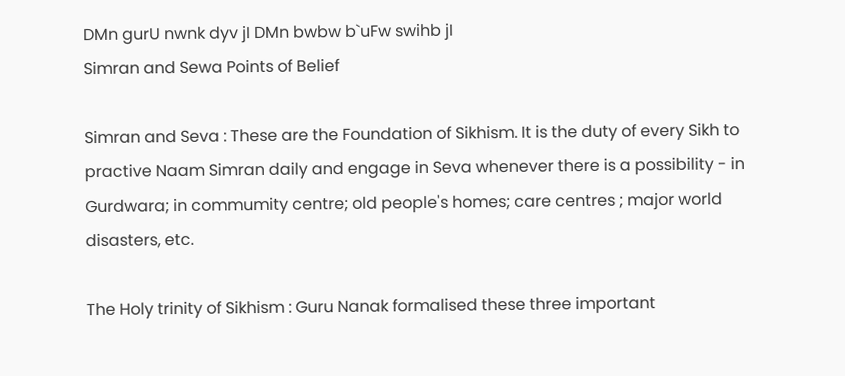DMn gurU nwnk dyv jI DMn bwbw b`uFw swihb jI
Simran and Sewa Points of Belief

Simran and Seva : These are the Foundation of Sikhism. It is the duty of every Sikh to practive Naam Simran daily and engage in Seva whenever there is a possibility - in Gurdwara; in commumity centre; old people's homes; care centres ; major world disasters, etc.

The Holy trinity of Sikhism : Guru Nanak formalised these three important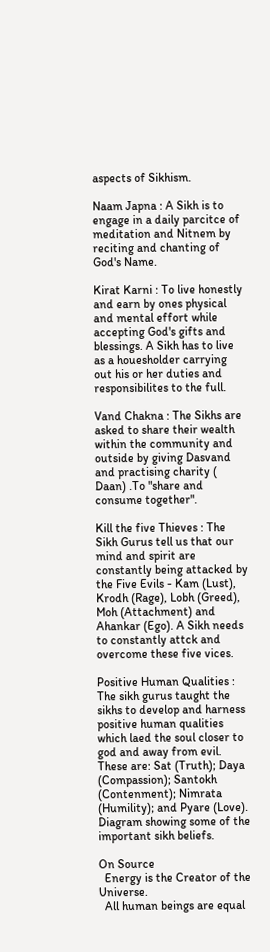aspects of Sikhism.

Naam Japna : A Sikh is to engage in a daily parcitce of meditation and Nitnem by reciting and chanting of God's Name.

Kirat Karni : To live honestly and earn by ones physical and mental effort while accepting God's gifts and blessings. A Sikh has to live as a houesholder carrying out his or her duties and responsibilites to the full.

Vand Chakna : The Sikhs are asked to share their wealth within the community and outside by giving Dasvand and practising charity ( Daan) .To "share and consume together".

Kill the five Thieves : The Sikh Gurus tell us that our mind and spirit are constantly being attacked by the Five Evils - Kam (Lust), Krodh (Rage), Lobh (Greed), Moh (Attachment) and Ahankar (Ego). A Sikh needs to constantly attck and overcome these five vices.

Positive Human Qualities : The sikh gurus taught the sikhs to develop and harness positive human qualities which laed the soul closer to god and away from evil. These are: Sat (Truth); Daya (Compassion); Santokh (Contenment); Nimrata (Humility); and Pyare (Love). Diagram showing some of the important sikh beliefs.

On Source
  Energy is the Creator of the Universe.
  All human beings are equal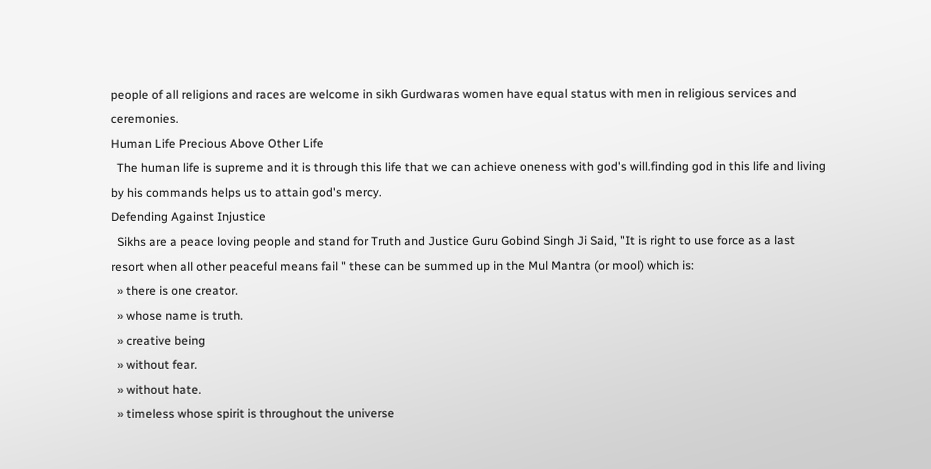people of all religions and races are welcome in sikh Gurdwaras women have equal status with men in religious services and ceremonies.
Human Life Precious Above Other Life
  The human life is supreme and it is through this life that we can achieve oneness with god's will.finding god in this life and living by his commands helps us to attain god's mercy.
Defending Against Injustice
  Sikhs are a peace loving people and stand for Truth and Justice Guru Gobind Singh Ji Said, "It is right to use force as a last resort when all other peaceful means fail " these can be summed up in the Mul Mantra (or mool) which is:
  » there is one creator.
  » whose name is truth.
  » creative being
  » without fear.
  » without hate.
  » timeless whose spirit is throughout the universe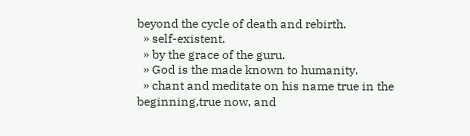beyond the cycle of death and rebirth.
  » self-existent.
  » by the grace of the guru.
  » God is the made known to humanity.
  » chant and meditate on his name true in the beginning,true now, and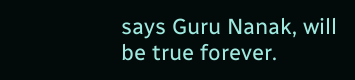says Guru Nanak, will be true forever.